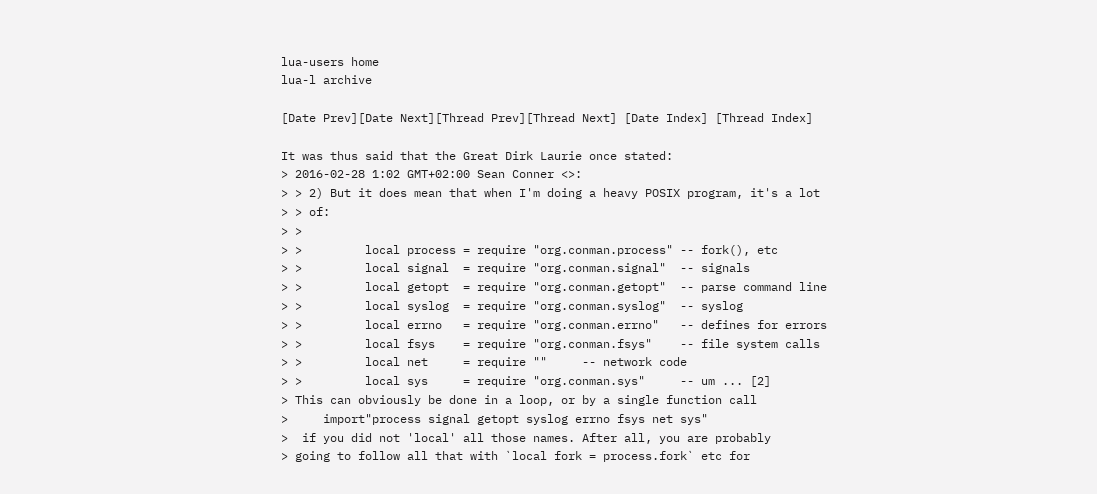lua-users home
lua-l archive

[Date Prev][Date Next][Thread Prev][Thread Next] [Date Index] [Thread Index]

It was thus said that the Great Dirk Laurie once stated:
> 2016-02-28 1:02 GMT+02:00 Sean Conner <>:
> > 2) But it does mean that when I'm doing a heavy POSIX program, it's a lot
> > of:
> >
> >         local process = require "org.conman.process" -- fork(), etc
> >         local signal  = require "org.conman.signal"  -- signals
> >         local getopt  = require "org.conman.getopt"  -- parse command line
> >         local syslog  = require "org.conman.syslog"  -- syslog
> >         local errno   = require "org.conman.errno"   -- defines for errors
> >         local fsys    = require "org.conman.fsys"    -- file system calls
> >         local net     = require ""     -- network code
> >         local sys     = require "org.conman.sys"     -- um ... [2]
> This can obviously be done in a loop, or by a single function call
>     import"process signal getopt syslog errno fsys net sys"
>  if you did not 'local' all those names. After all, you are probably
> going to follow all that with `local fork = process.fork` etc for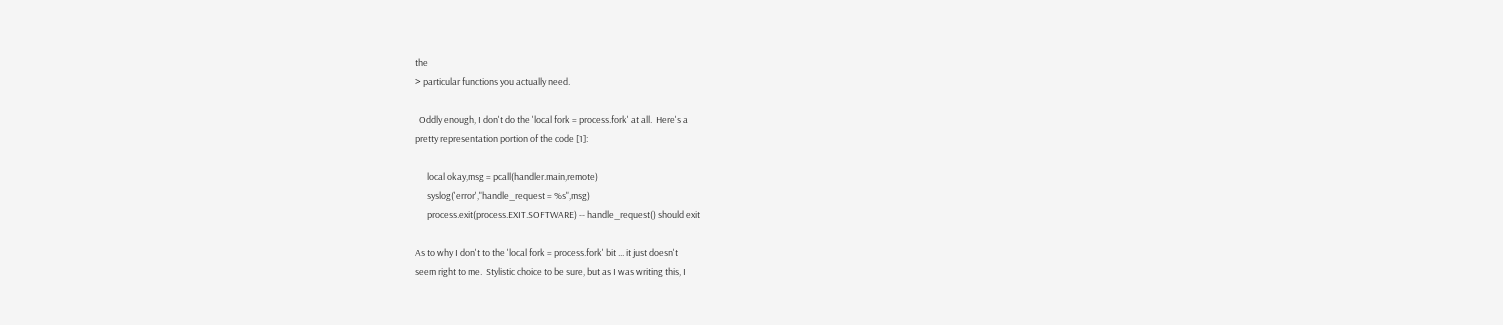the
> particular functions you actually need.

  Oddly enough, I don't do the 'local fork = process.fork' at all.  Here's a
pretty representation portion of the code [1]:

      local okay,msg = pcall(handler.main,remote)
      syslog('error',"handle_request = %s",msg)
      process.exit(process.EXIT.SOFTWARE) -- handle_request() should exit

As to why I don't to the 'local fork = process.fork' bit ... it just doesn't
seem right to me.  Stylistic choice to be sure, but as I was writing this, I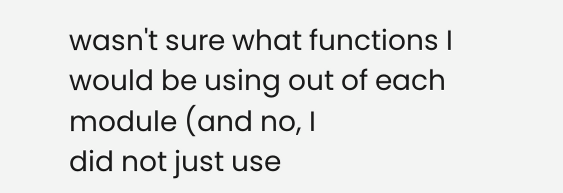wasn't sure what functions I would be using out of each module (and no, I
did not just use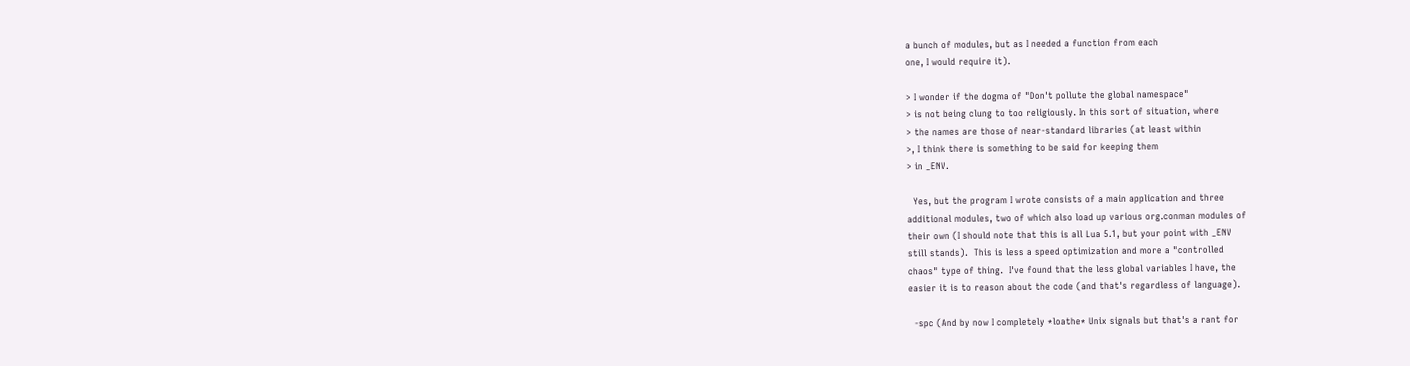a bunch of modules, but as I needed a function from each
one, I would require it).

> I wonder if the dogma of "Don't pollute the global namespace"
> is not being clung to too religiously. In this sort of situation, where
> the names are those of near-standard libraries (at least within
>, I think there is something to be said for keeping them
> in _ENV.

  Yes, but the program I wrote consists of a main application and three
additional modules, two of which also load up various org.conman modules of
their own (I should note that this is all Lua 5.1, but your point with _ENV
still stands).  This is less a speed optimization and more a "controlled
chaos" type of thing.  I've found that the less global variables I have, the
easier it is to reason about the code (and that's regardless of language).

  -spc (And by now I completely *loathe* Unix signals but that's a rant for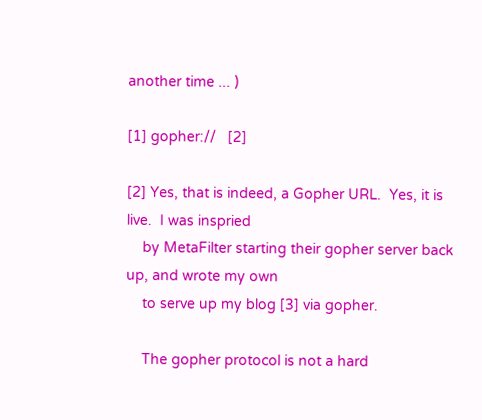another time ... )

[1] gopher://   [2]

[2] Yes, that is indeed, a Gopher URL.  Yes, it is live.  I was inspried
    by MetaFilter starting their gopher server back up, and wrote my own
    to serve up my blog [3] via gopher.

    The gopher protocol is not a hard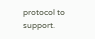protocol to support.